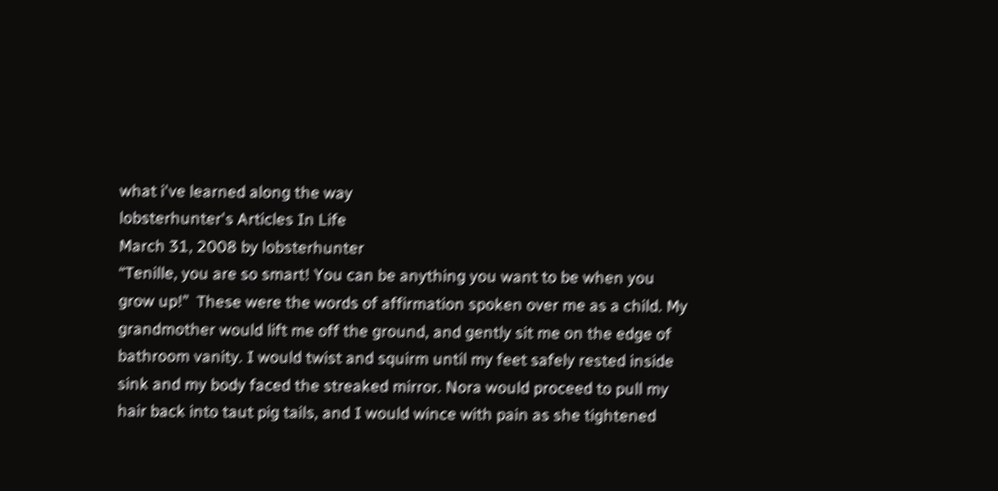what i've learned along the way
lobsterhunter's Articles In Life
March 31, 2008 by lobsterhunter
“Tenille, you are so smart! You can be anything you want to be when you grow up!”  These were the words of affirmation spoken over me as a child. My grandmother would lift me off the ground, and gently sit me on the edge of bathroom vanity. I would twist and squirm until my feet safely rested inside sink and my body faced the streaked mirror. Nora would proceed to pull my hair back into taut pig tails, and I would wince with pain as she tightened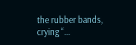the rubber bands, crying “...